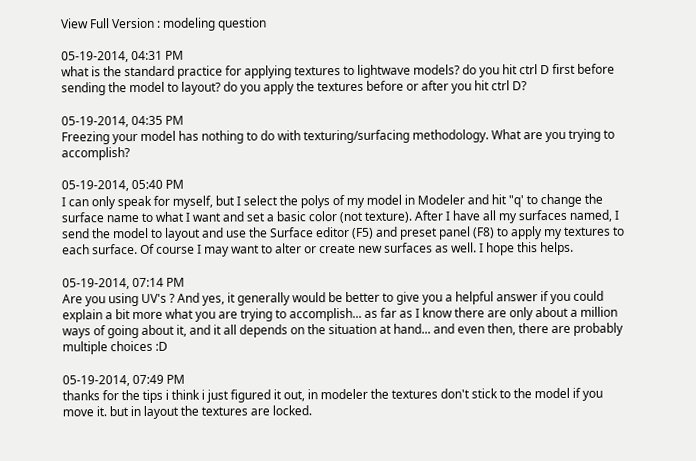View Full Version : modeling question

05-19-2014, 04:31 PM
what is the standard practice for applying textures to lightwave models? do you hit ctrl D first before sending the model to layout? do you apply the textures before or after you hit ctrl D?

05-19-2014, 04:35 PM
Freezing your model has nothing to do with texturing/surfacing methodology. What are you trying to accomplish?

05-19-2014, 05:40 PM
I can only speak for myself, but I select the polys of my model in Modeler and hit "q' to change the surface name to what I want and set a basic color (not texture). After I have all my surfaces named, I send the model to layout and use the Surface editor (F5) and preset panel (F8) to apply my textures to each surface. Of course I may want to alter or create new surfaces as well. I hope this helps.

05-19-2014, 07:14 PM
Are you using UV's ? And yes, it generally would be better to give you a helpful answer if you could explain a bit more what you are trying to accomplish... as far as I know there are only about a million ways of going about it, and it all depends on the situation at hand... and even then, there are probably multiple choices :D

05-19-2014, 07:49 PM
thanks for the tips i think i just figured it out, in modeler the textures don't stick to the model if you move it. but in layout the textures are locked.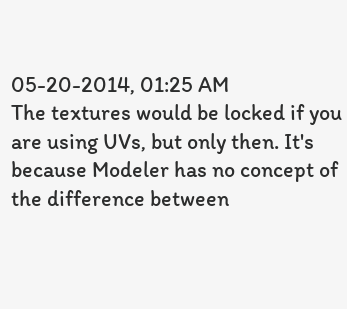05-20-2014, 01:25 AM
The textures would be locked if you are using UVs, but only then. It's because Modeler has no concept of the difference between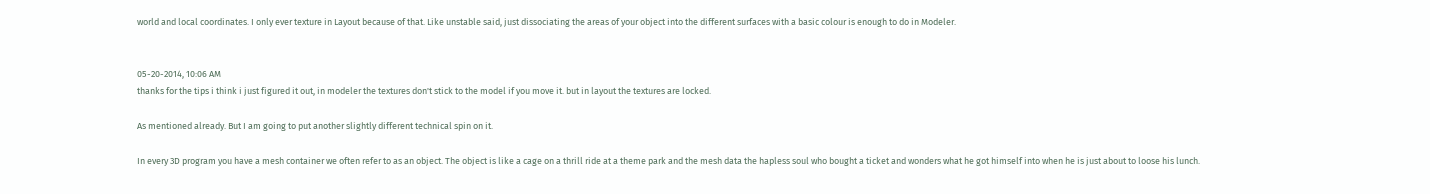world and local coordinates. I only ever texture in Layout because of that. Like unstable said, just dissociating the areas of your object into the different surfaces with a basic colour is enough to do in Modeler.


05-20-2014, 10:06 AM
thanks for the tips i think i just figured it out, in modeler the textures don't stick to the model if you move it. but in layout the textures are locked.

As mentioned already. But I am going to put another slightly different technical spin on it.

In every 3D program you have a mesh container we often refer to as an object. The object is like a cage on a thrill ride at a theme park and the mesh data the hapless soul who bought a ticket and wonders what he got himself into when he is just about to loose his lunch.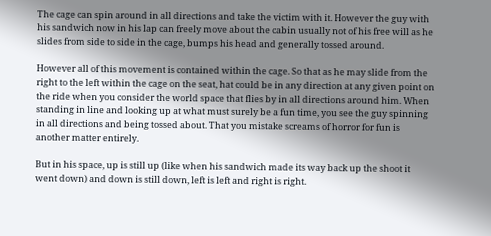The cage can spin around in all directions and take the victim with it. However the guy with his sandwich now in his lap can freely move about the cabin usually not of his free will as he slides from side to side in the cage, bumps his head and generally tossed around.

However all of this movement is contained within the cage. So that as he may slide from the right to the left within the cage on the seat, hat could be in any direction at any given point on the ride when you consider the world space that flies by in all directions around him. When standing in line and looking up at what must surely be a fun time, you see the guy spinning in all directions and being tossed about. That you mistake screams of horror for fun is another matter entirely.

But in his space, up is still up (like when his sandwich made its way back up the shoot it went down) and down is still down, left is left and right is right.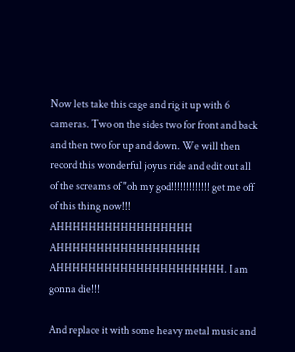Now lets take this cage and rig it up with 6 cameras. Two on the sides two for front and back and then two for up and down. We will then record this wonderful joyus ride and edit out all of the screams of "oh my god!!!!!!!!!!!!! get me off of this thing now!!! AHHHHHHHHHHHHHHHHH AHHHHHHHHHHHHHHHHHH AHHHHHHHHHHHHHHHHHHHHH. I am gonna die!!!

And replace it with some heavy metal music and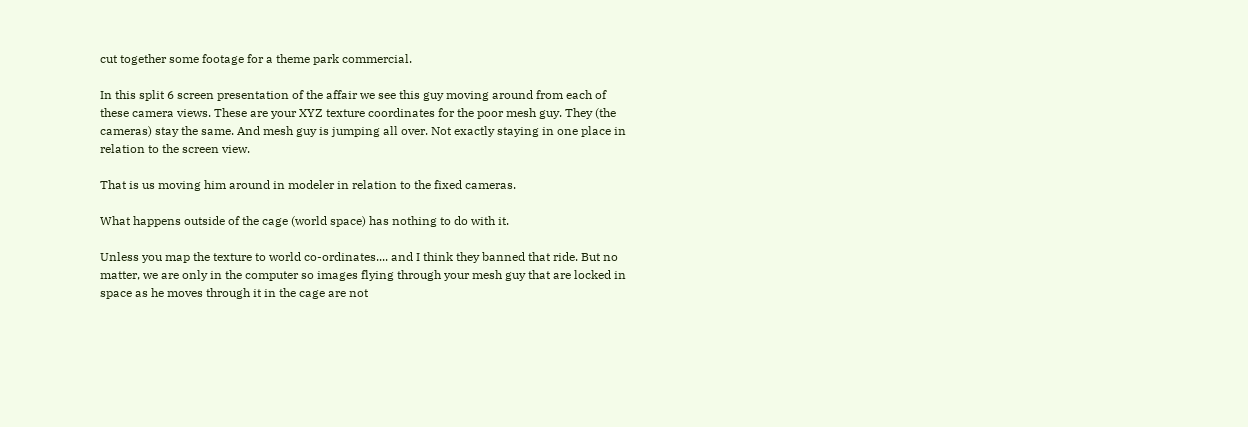cut together some footage for a theme park commercial.

In this split 6 screen presentation of the affair we see this guy moving around from each of these camera views. These are your XYZ texture coordinates for the poor mesh guy. They (the cameras) stay the same. And mesh guy is jumping all over. Not exactly staying in one place in relation to the screen view.

That is us moving him around in modeler in relation to the fixed cameras.

What happens outside of the cage (world space) has nothing to do with it.

Unless you map the texture to world co-ordinates.... and I think they banned that ride. But no matter, we are only in the computer so images flying through your mesh guy that are locked in space as he moves through it in the cage are not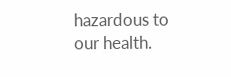hazardous to our health.